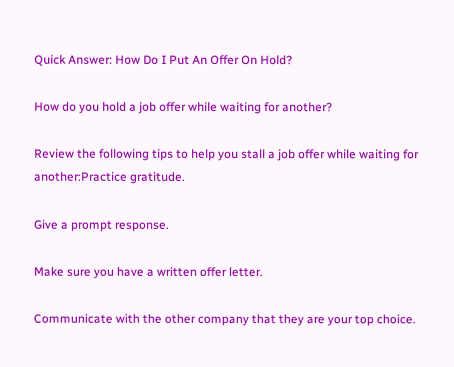Quick Answer: How Do I Put An Offer On Hold?

How do you hold a job offer while waiting for another?

Review the following tips to help you stall a job offer while waiting for another:Practice gratitude.

Give a prompt response.

Make sure you have a written offer letter.

Communicate with the other company that they are your top choice.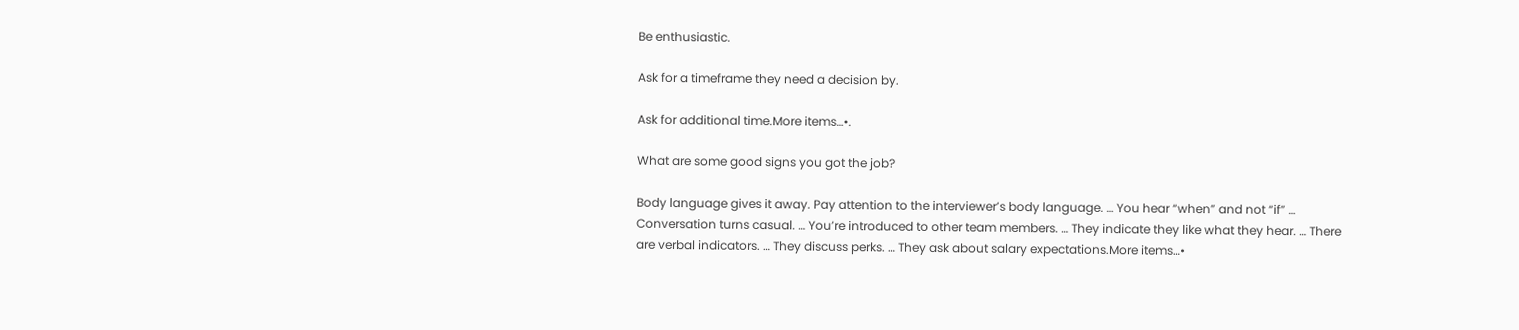Be enthusiastic.

Ask for a timeframe they need a decision by.

Ask for additional time.More items…•.

What are some good signs you got the job?

Body language gives it away. Pay attention to the interviewer’s body language. … You hear “when” and not “if” … Conversation turns casual. … You’re introduced to other team members. … They indicate they like what they hear. … There are verbal indicators. … They discuss perks. … They ask about salary expectations.More items…•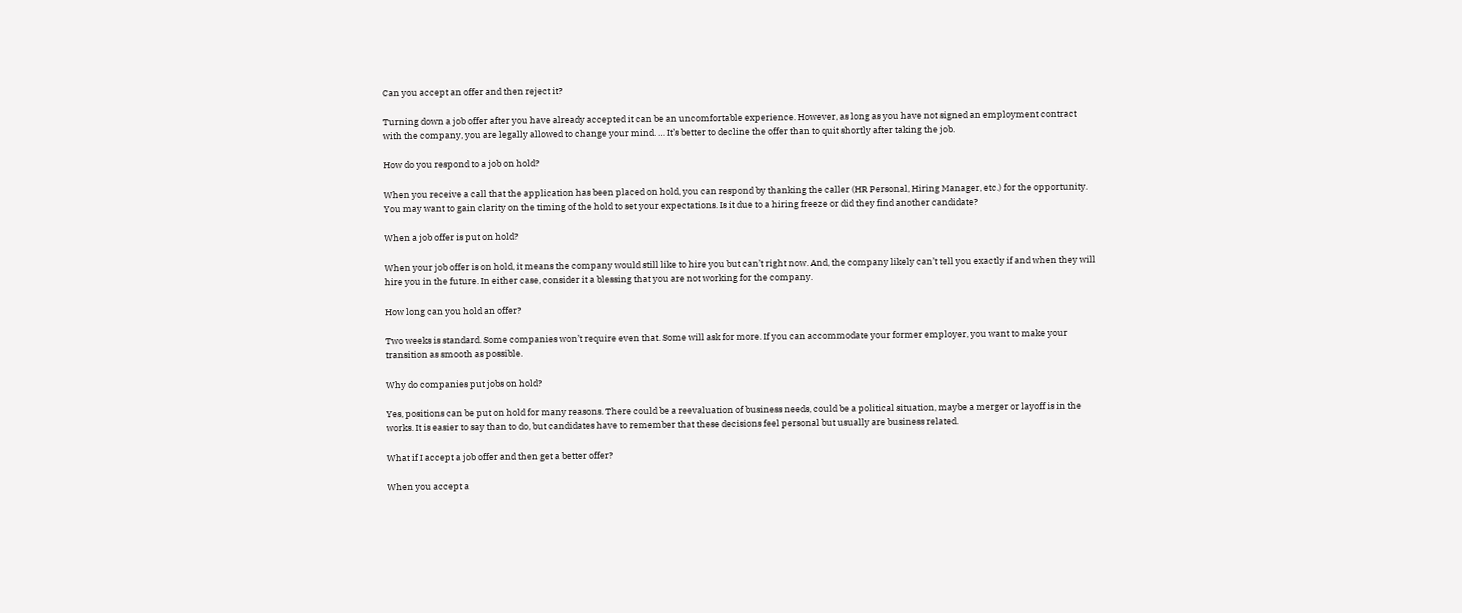Can you accept an offer and then reject it?

Turning down a job offer after you have already accepted it can be an uncomfortable experience. However, as long as you have not signed an employment contract with the company, you are legally allowed to change your mind. … It’s better to decline the offer than to quit shortly after taking the job.

How do you respond to a job on hold?

When you receive a call that the application has been placed on hold, you can respond by thanking the caller (HR Personal, Hiring Manager, etc.) for the opportunity. You may want to gain clarity on the timing of the hold to set your expectations. Is it due to a hiring freeze or did they find another candidate?

When a job offer is put on hold?

When your job offer is on hold, it means the company would still like to hire you but can’t right now. And, the company likely can’t tell you exactly if and when they will hire you in the future. In either case, consider it a blessing that you are not working for the company.

How long can you hold an offer?

Two weeks is standard. Some companies won’t require even that. Some will ask for more. If you can accommodate your former employer, you want to make your transition as smooth as possible.

Why do companies put jobs on hold?

Yes, positions can be put on hold for many reasons. There could be a reevaluation of business needs, could be a political situation, maybe a merger or layoff is in the works. It is easier to say than to do, but candidates have to remember that these decisions feel personal but usually are business related.

What if I accept a job offer and then get a better offer?

When you accept a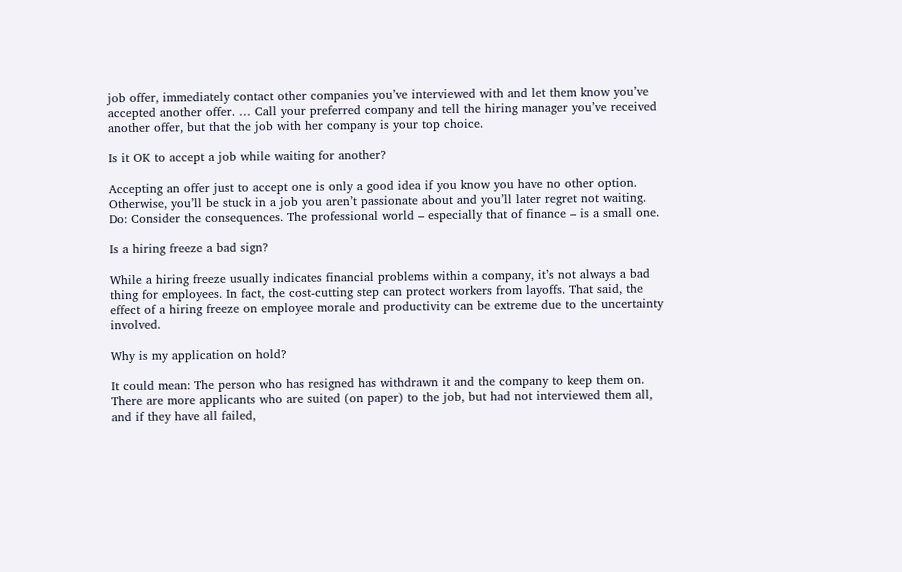job offer, immediately contact other companies you’ve interviewed with and let them know you’ve accepted another offer. … Call your preferred company and tell the hiring manager you’ve received another offer, but that the job with her company is your top choice.

Is it OK to accept a job while waiting for another?

Accepting an offer just to accept one is only a good idea if you know you have no other option. Otherwise, you’ll be stuck in a job you aren’t passionate about and you’ll later regret not waiting. Do: Consider the consequences. The professional world – especially that of finance – is a small one.

Is a hiring freeze a bad sign?

While a hiring freeze usually indicates financial problems within a company, it’s not always a bad thing for employees. In fact, the cost-cutting step can protect workers from layoffs. That said, the effect of a hiring freeze on employee morale and productivity can be extreme due to the uncertainty involved.

Why is my application on hold?

It could mean: The person who has resigned has withdrawn it and the company to keep them on. There are more applicants who are suited (on paper) to the job, but had not interviewed them all, and if they have all failed,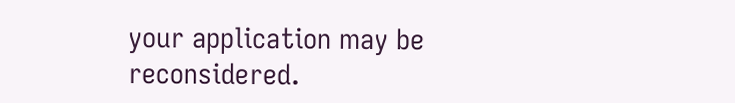your application may be reconsidered.